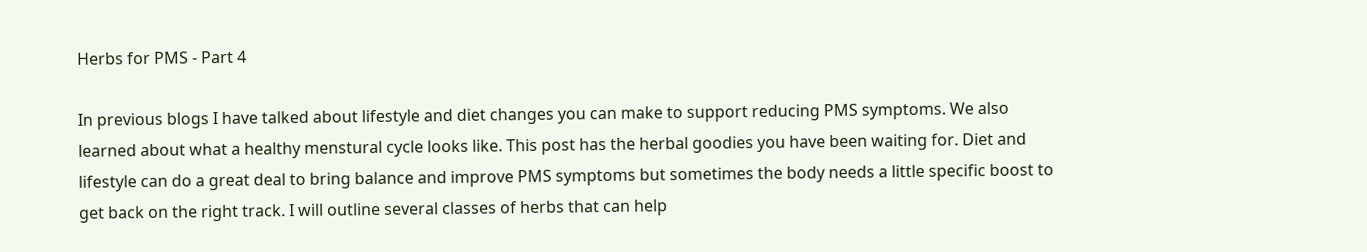Herbs for PMS - Part 4

In previous blogs I have talked about lifestyle and diet changes you can make to support reducing PMS symptoms. We also learned about what a healthy menstural cycle looks like. This post has the herbal goodies you have been waiting for. Diet and lifestyle can do a great deal to bring balance and improve PMS symptoms but sometimes the body needs a little specific boost to get back on the right track. I will outline several classes of herbs that can help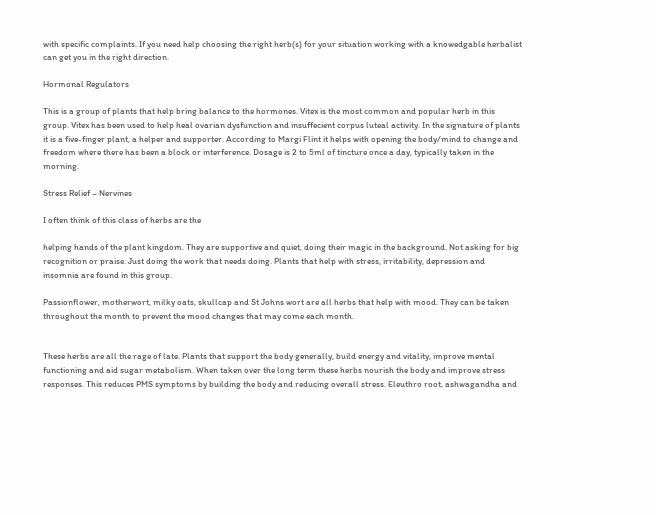with specific complaints. If you need help choosing the right herb(s) for your situation working with a knowedgable herbalist can get you in the right direction.

Hormonal Regulators

This is a group of plants that help bring balance to the hormones. Vitex is the most common and popular herb in this group. Vitex has been used to help heal ovarian dysfunction and insuffecient corpus luteal activity. In the signature of plants it is a five-finger plant, a helper and supporter. According to Margi Flint it helps with opening the body/mind to change and freedom where there has been a block or interference. Dosage is 2 to 5ml of tincture once a day, typically taken in the morning.

Stress Relief – Nervines

I often think of this class of herbs are the

helping hands of the plant kingdom. They are supportive and quiet, doing their magic in the background. Not asking for big recognition or praise. Just doing the work that needs doing. Plants that help with stress, irritability, depression and insomnia are found in this group.

Passionflower, motherwort, milky oats, skullcap and St Johns wort are all herbs that help with mood. They can be taken throughout the month to prevent the mood changes that may come each month.


These herbs are all the rage of late. Plants that support the body generally, build energy and vitality, improve mental functioning and aid sugar metabolism. When taken over the long term these herbs nourish the body and improve stress responses. This reduces PMS symptoms by building the body and reducing overall stress. Eleuthro root, ashwagandha and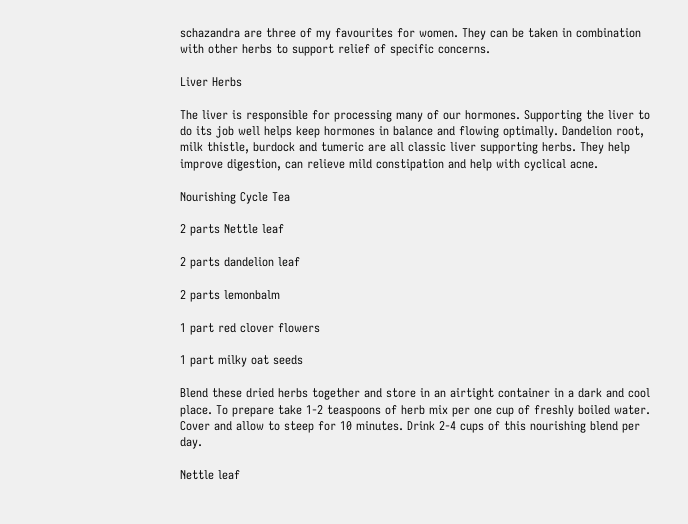schazandra are three of my favourites for women. They can be taken in combination with other herbs to support relief of specific concerns.

Liver Herbs

The liver is responsible for processing many of our hormones. Supporting the liver to do its job well helps keep hormones in balance and flowing optimally. Dandelion root, milk thistle, burdock and tumeric are all classic liver supporting herbs. They help improve digestion, can relieve mild constipation and help with cyclical acne.

Nourishing Cycle Tea

2 parts Nettle leaf

2 parts dandelion leaf

2 parts lemonbalm

1 part red clover flowers

1 part milky oat seeds

Blend these dried herbs together and store in an airtight container in a dark and cool place. To prepare take 1-2 teaspoons of herb mix per one cup of freshly boiled water. Cover and allow to steep for 10 minutes. Drink 2-4 cups of this nourishing blend per day.

Nettle leaf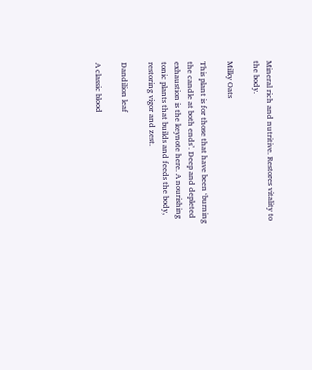Mineral rich and nutritive. Restores vitality to the body.

Milky Oats

This plant is for those that have been ‘burning the candle at both ends’. Deep and depleted exhaustion is the keynote here. A nourishing tonic plants that builds and feeds the body, restoring vigor and zest.

Dandilion leaf

A classic blood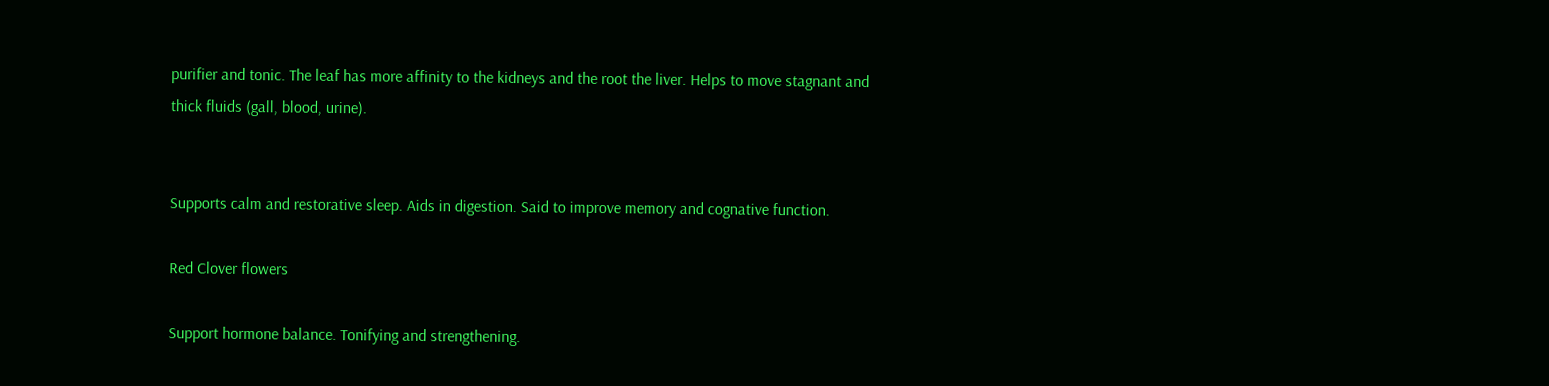purifier and tonic. The leaf has more affinity to the kidneys and the root the liver. Helps to move stagnant and thick fluids (gall, blood, urine).


Supports calm and restorative sleep. Aids in digestion. Said to improve memory and cognative function.

Red Clover flowers

Support hormone balance. Tonifying and strengthening.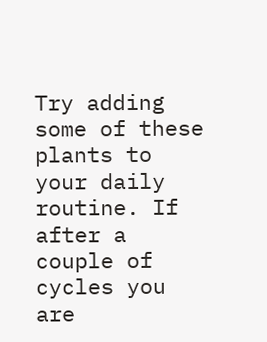Try adding some of these plants to your daily routine. If after a couple of cycles you are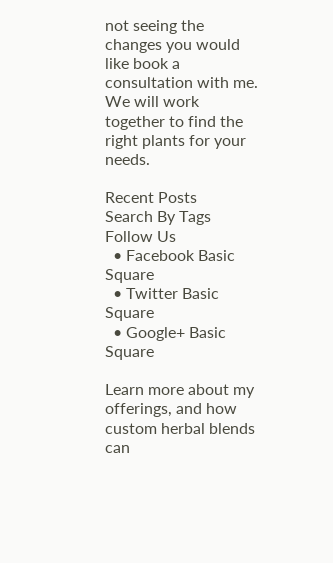not seeing the changes you would like book a consultation with me. We will work together to find the right plants for your needs.

Recent Posts
Search By Tags
Follow Us
  • Facebook Basic Square
  • Twitter Basic Square
  • Google+ Basic Square

Learn more about my offerings, and how custom herbal blends can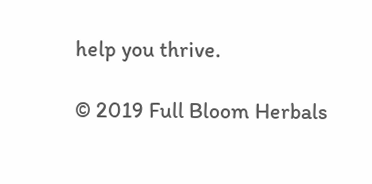help you thrive.

© 2019 Full Bloom Herbals